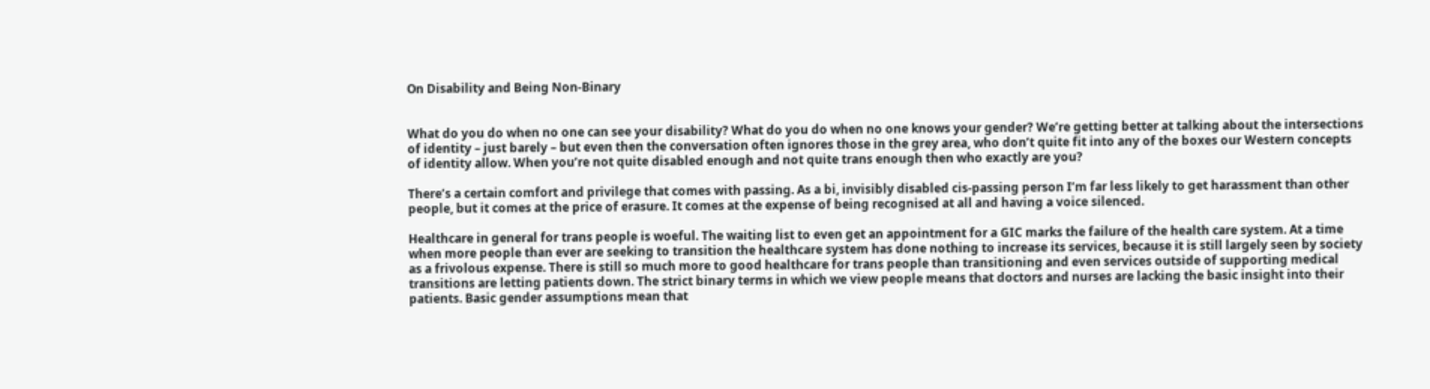On Disability and Being Non-Binary


What do you do when no one can see your disability? What do you do when no one knows your gender? We’re getting better at talking about the intersections of identity – just barely – but even then the conversation often ignores those in the grey area, who don’t quite fit into any of the boxes our Western concepts of identity allow. When you’re not quite disabled enough and not quite trans enough then who exactly are you?

There’s a certain comfort and privilege that comes with passing. As a bi, invisibly disabled cis-passing person I’m far less likely to get harassment than other people, but it comes at the price of erasure. It comes at the expense of being recognised at all and having a voice silenced.

Healthcare in general for trans people is woeful. The waiting list to even get an appointment for a GIC marks the failure of the health care system. At a time when more people than ever are seeking to transition the healthcare system has done nothing to increase its services, because it is still largely seen by society as a frivolous expense. There is still so much more to good healthcare for trans people than transitioning and even services outside of supporting medical transitions are letting patients down. The strict binary terms in which we view people means that doctors and nurses are lacking the basic insight into their patients. Basic gender assumptions mean that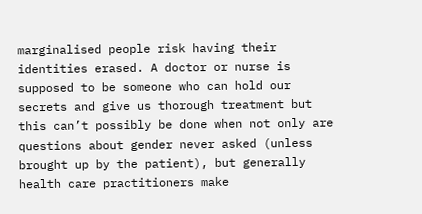marginalised people risk having their identities erased. A doctor or nurse is supposed to be someone who can hold our secrets and give us thorough treatment but this can’t possibly be done when not only are questions about gender never asked (unless brought up by the patient), but generally health care practitioners make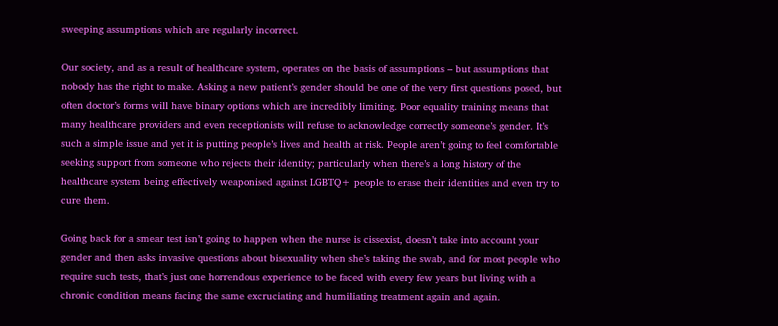sweeping assumptions which are regularly incorrect.

Our society, and as a result of healthcare system, operates on the basis of assumptions – but assumptions that nobody has the right to make. Asking a new patient’s gender should be one of the very first questions posed, but often doctor’s forms will have binary options which are incredibly limiting. Poor equality training means that many healthcare providers and even receptionists will refuse to acknowledge correctly someone’s gender. It’s such a simple issue and yet it is putting people’s lives and health at risk. People aren’t going to feel comfortable seeking support from someone who rejects their identity; particularly when there’s a long history of the healthcare system being effectively weaponised against LGBTQ+ people to erase their identities and even try to cure them.

Going back for a smear test isn’t going to happen when the nurse is cissexist, doesn’t take into account your gender and then asks invasive questions about bisexuality when she’s taking the swab, and for most people who require such tests, that’s just one horrendous experience to be faced with every few years but living with a chronic condition means facing the same excruciating and humiliating treatment again and again.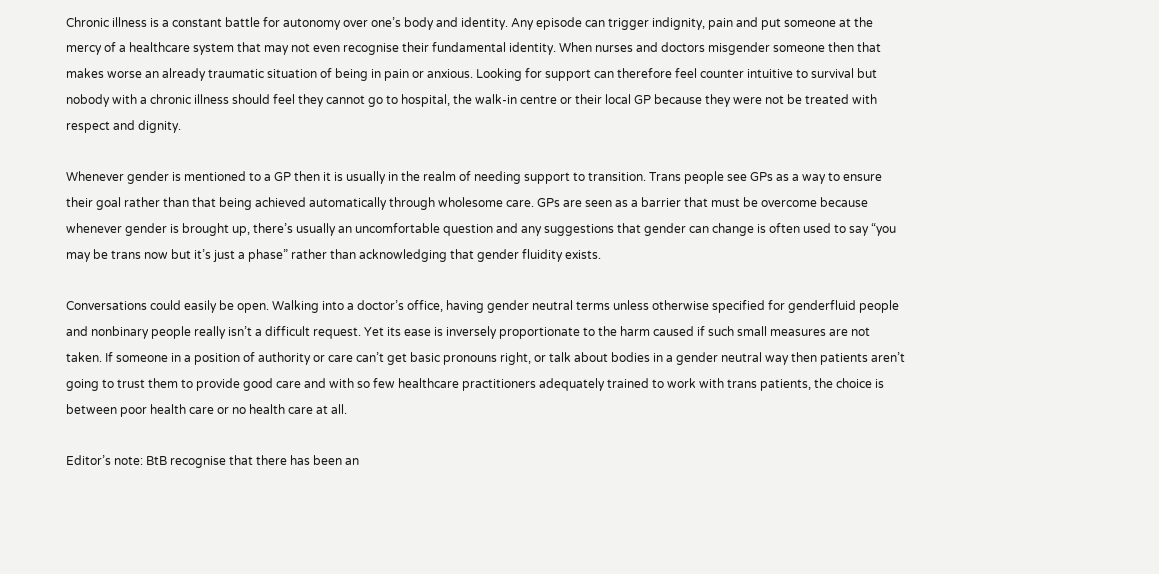Chronic illness is a constant battle for autonomy over one’s body and identity. Any episode can trigger indignity, pain and put someone at the mercy of a healthcare system that may not even recognise their fundamental identity. When nurses and doctors misgender someone then that makes worse an already traumatic situation of being in pain or anxious. Looking for support can therefore feel counter intuitive to survival but nobody with a chronic illness should feel they cannot go to hospital, the walk-in centre or their local GP because they were not be treated with respect and dignity.

Whenever gender is mentioned to a GP then it is usually in the realm of needing support to transition. Trans people see GPs as a way to ensure their goal rather than that being achieved automatically through wholesome care. GPs are seen as a barrier that must be overcome because whenever gender is brought up, there’s usually an uncomfortable question and any suggestions that gender can change is often used to say “you may be trans now but it’s just a phase” rather than acknowledging that gender fluidity exists.

Conversations could easily be open. Walking into a doctor’s office, having gender neutral terms unless otherwise specified for genderfluid people and nonbinary people really isn’t a difficult request. Yet its ease is inversely proportionate to the harm caused if such small measures are not taken. If someone in a position of authority or care can’t get basic pronouns right, or talk about bodies in a gender neutral way then patients aren’t going to trust them to provide good care and with so few healthcare practitioners adequately trained to work with trans patients, the choice is between poor health care or no health care at all.

Editor’s note: BtB recognise that there has been an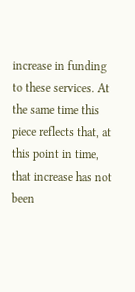increase in funding to these services. At the same time this piece reflects that, at this point in time, that increase has not been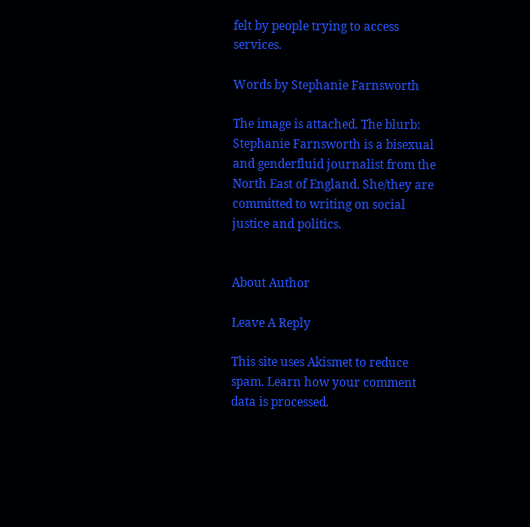felt by people trying to access services.

Words by Stephanie Farnsworth

The image is attached. The blurb: Stephanie Farnsworth is a bisexual and genderfluid journalist from the North East of England. She/they are committed to writing on social justice and politics.


About Author

Leave A Reply

This site uses Akismet to reduce spam. Learn how your comment data is processed.